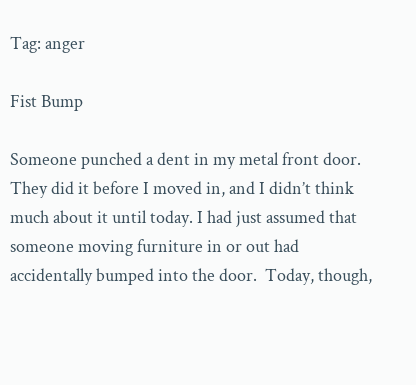Tag: anger

Fist Bump

Someone punched a dent in my metal front door.  They did it before I moved in, and I didn’t think much about it until today. I had just assumed that someone moving furniture in or out had accidentally bumped into the door.  Today, though,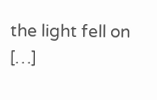the light fell on […]